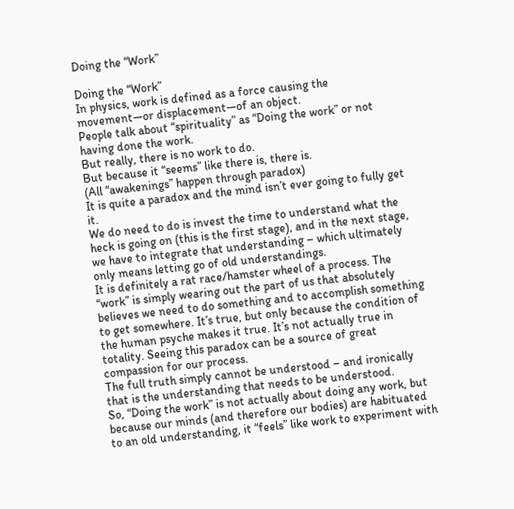Doing the “Work”

Doing the “Work”
In physics, work is defined as a force causing the movement—or displacement—of an object.
People talk about “spirituality” as “Doing the work” or not having done the work.
But really, there is no work to do.
But because it “seems” like there is, there is.
(All “awakenings” happen through paradox)
It is quite a paradox and the mind isn’t ever going to fully get it.
We do need to do is invest the time to understand what the heck is going on (this is the first stage), and in the next stage, we have to integrate that understanding – which ultimately only means letting go of old understandings.
It is definitely a rat race/hamster wheel of a process. The “work” is simply wearing out the part of us that absolutely believes we need to do something and to accomplish something to get somewhere. It’s true, but only because the condition of the human psyche makes it true. It’s not actually true in totality. Seeing this paradox can be a source of great compassion for our process.
The full truth simply cannot be understood – and ironically that is the understanding that needs to be understood.
So, “Doing the work” is not actually about doing any work, but because our minds (and therefore our bodies) are habituated to an old understanding, it “feels” like work to experiment with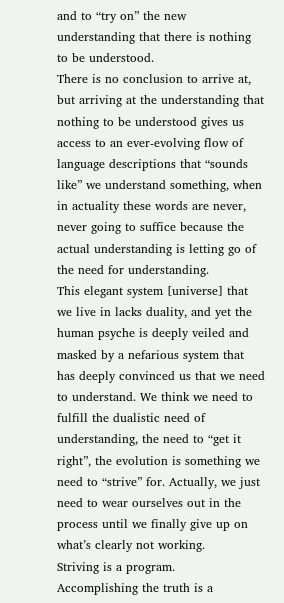and to “try on” the new understanding that there is nothing to be understood.
There is no conclusion to arrive at, but arriving at the understanding that nothing to be understood gives us access to an ever-evolving flow of language descriptions that “sounds like” we understand something, when in actuality these words are never, never going to suffice because the actual understanding is letting go of the need for understanding.
This elegant system [universe] that we live in lacks duality, and yet the human psyche is deeply veiled and masked by a nefarious system that has deeply convinced us that we need to understand. We think we need to fulfill the dualistic need of understanding, the need to “get it right”, the evolution is something we need to “strive” for. Actually, we just need to wear ourselves out in the process until we finally give up on what’s clearly not working.
Striving is a program.
Accomplishing the truth is a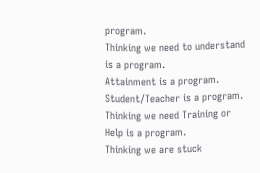program.
Thinking we need to understand is a program.
Attainment is a program.
Student/Teacher is a program.
Thinking we need Training or Help is a program.
Thinking we are stuck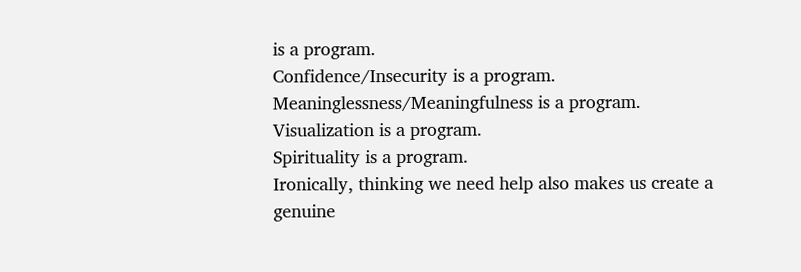is a program.
Confidence/Insecurity is a program.
Meaninglessness/Meaningfulness is a program.
Visualization is a program.
Spirituality is a program.
Ironically, thinking we need help also makes us create a genuine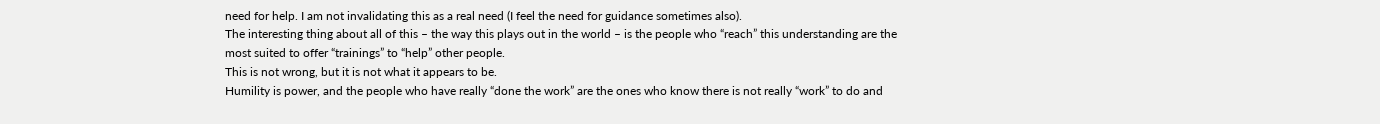need for help. I am not invalidating this as a real need (I feel the need for guidance sometimes also).
The interesting thing about all of this – the way this plays out in the world – is the people who “reach” this understanding are the most suited to offer “trainings” to “help” other people.
This is not wrong, but it is not what it appears to be.
Humility is power, and the people who have really “done the work” are the ones who know there is not really “work” to do and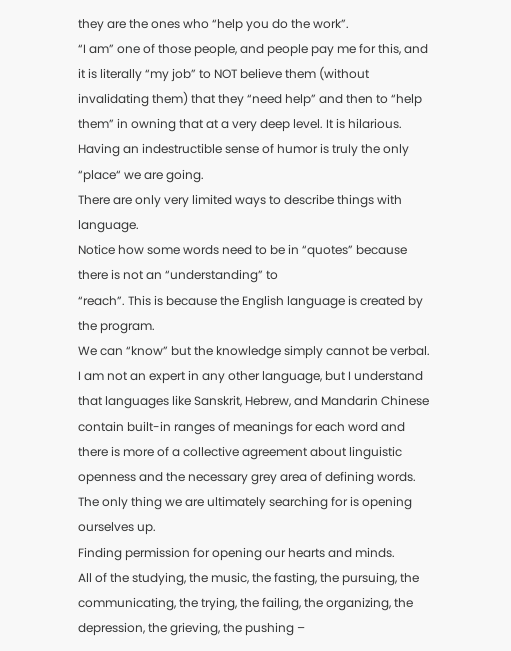they are the ones who “help you do the work”.
“I am” one of those people, and people pay me for this, and it is literally “my job” to NOT believe them (without invalidating them) that they “need help” and then to “help them” in owning that at a very deep level. It is hilarious.
Having an indestructible sense of humor is truly the only “place“ we are going.
There are only very limited ways to describe things with language.
Notice how some words need to be in “quotes” because there is not an “understanding” to
“reach”. This is because the English language is created by the program.
We can “know” but the knowledge simply cannot be verbal. I am not an expert in any other language, but I understand that languages like Sanskrit, Hebrew, and Mandarin Chinese contain built-in ranges of meanings for each word and there is more of a collective agreement about linguistic openness and the necessary grey area of defining words.
The only thing we are ultimately searching for is opening ourselves up.
Finding permission for opening our hearts and minds.
All of the studying, the music, the fasting, the pursuing, the communicating, the trying, the failing, the organizing, the depression, the grieving, the pushing –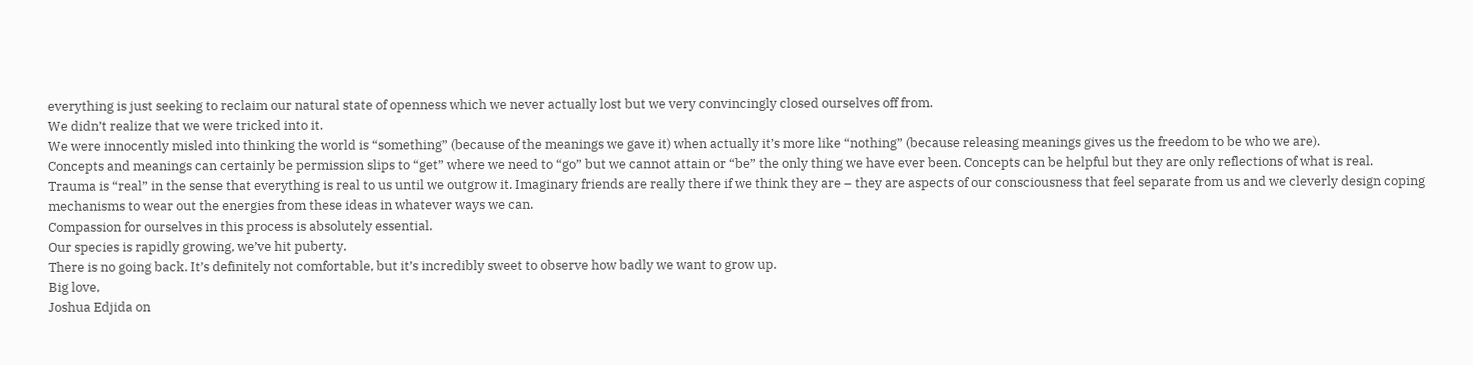everything is just seeking to reclaim our natural state of openness which we never actually lost but we very convincingly closed ourselves off from.
We didn’t realize that we were tricked into it.
We were innocently misled into thinking the world is “something” (because of the meanings we gave it) when actually it’s more like “nothing” (because releasing meanings gives us the freedom to be who we are).
Concepts and meanings can certainly be permission slips to “get” where we need to “go” but we cannot attain or “be” the only thing we have ever been. Concepts can be helpful but they are only reflections of what is real.
Trauma is “real” in the sense that everything is real to us until we outgrow it. Imaginary friends are really there if we think they are – they are aspects of our consciousness that feel separate from us and we cleverly design coping mechanisms to wear out the energies from these ideas in whatever ways we can.
Compassion for ourselves in this process is absolutely essential.
Our species is rapidly growing, we’ve hit puberty.
There is no going back. It’s definitely not comfortable, but it’s incredibly sweet to observe how badly we want to grow up.
Big love,
Joshua Edjida on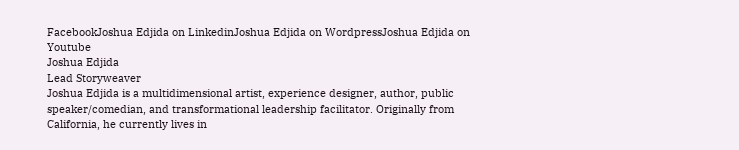FacebookJoshua Edjida on LinkedinJoshua Edjida on WordpressJoshua Edjida on Youtube
Joshua Edjida
Lead Storyweaver
Joshua Edjida is a multidimensional artist, experience designer, author, public speaker/comedian, and transformational leadership facilitator. Originally from California, he currently lives in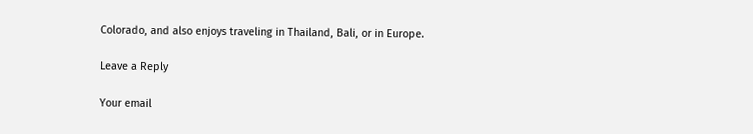Colorado, and also enjoys traveling in Thailand, Bali, or in Europe.

Leave a Reply

Your email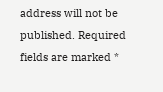address will not be published. Required fields are marked *